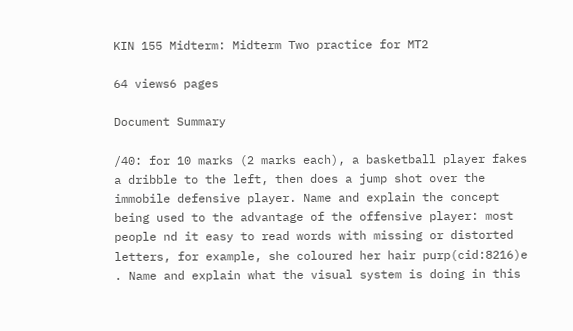KIN 155 Midterm: Midterm Two practice for MT2

64 views6 pages

Document Summary

/40: for 10 marks (2 marks each), a basketball player fakes a dribble to the left, then does a jump shot over the immobile defensive player. Name and explain the concept being used to the advantage of the offensive player: most people nd it easy to read words with missing or distorted letters, for example, she coloured her hair purp(cid:8216)e . Name and explain what the visual system is doing in this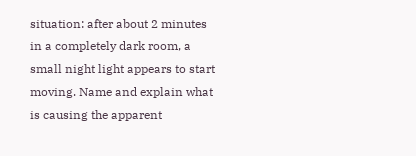situation: after about 2 minutes in a completely dark room, a small night light appears to start moving. Name and explain what is causing the apparent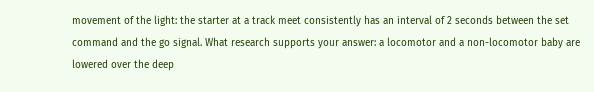movement of the light: the starter at a track meet consistently has an interval of 2 seconds between the set command and the go signal. What research supports your answer: a locomotor and a non-locomotor baby are lowered over the deep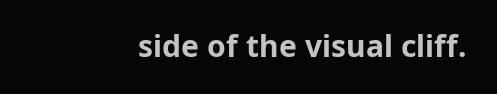side of the visual cliff.